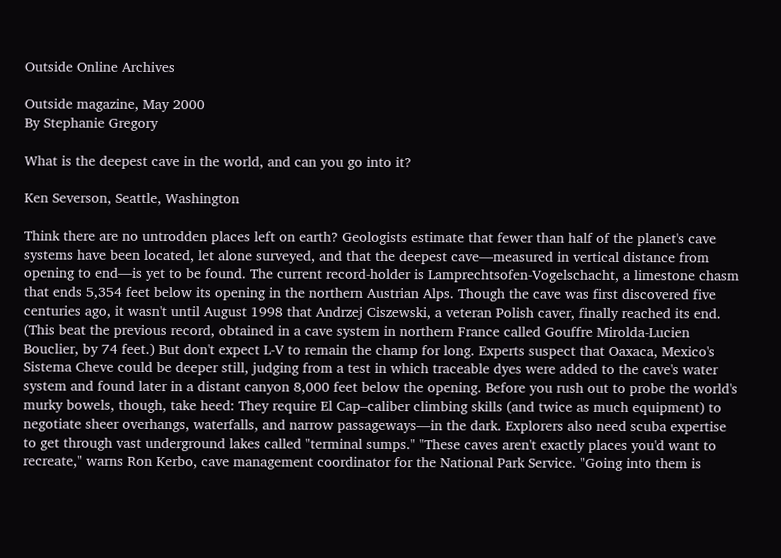Outside Online Archives

Outside magazine, May 2000
By Stephanie Gregory

What is the deepest cave in the world, and can you go into it?

Ken Severson, Seattle, Washington

Think there are no untrodden places left on earth? Geologists estimate that fewer than half of the planet's cave systems have been located, let alone surveyed, and that the deepest cave—measured in vertical distance from opening to end—is yet to be found. The current record-holder is Lamprechtsofen-Vogelschacht, a limestone chasm that ends 5,354 feet below its opening in the northern Austrian Alps. Though the cave was first discovered five centuries ago, it wasn't until August 1998 that Andrzej Ciszewski, a veteran Polish caver, finally reached its end. (This beat the previous record, obtained in a cave system in northern France called Gouffre Mirolda-Lucien Bouclier, by 74 feet.) But don't expect L-V to remain the champ for long. Experts suspect that Oaxaca, Mexico's Sistema Cheve could be deeper still, judging from a test in which traceable dyes were added to the cave's water system and found later in a distant canyon 8,000 feet below the opening. Before you rush out to probe the world's murky bowels, though, take heed: They require El Cap–caliber climbing skills (and twice as much equipment) to negotiate sheer overhangs, waterfalls, and narrow passageways—in the dark. Explorers also need scuba expertise to get through vast underground lakes called "terminal sumps." "These caves aren't exactly places you'd want to recreate," warns Ron Kerbo, cave management coordinator for the National Park Service. "Going into them is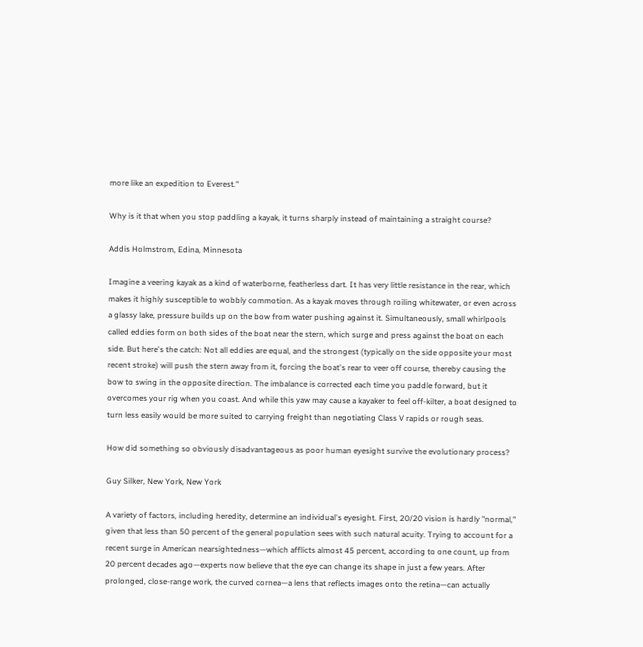more like an expedition to Everest."

Why is it that when you stop paddling a kayak, it turns sharply instead of maintaining a straight course?

Addis Holmstrom, Edina, Minnesota

Imagine a veering kayak as a kind of waterborne, featherless dart. It has very little resistance in the rear, which makes it highly susceptible to wobbly commotion. As a kayak moves through roiling whitewater, or even across a glassy lake, pressure builds up on the bow from water pushing against it. Simultaneously, small whirlpools called eddies form on both sides of the boat near the stern, which surge and press against the boat on each side. But here's the catch: Not all eddies are equal, and the strongest (typically on the side opposite your most recent stroke) will push the stern away from it, forcing the boat's rear to veer off course, thereby causing the bow to swing in the opposite direction. The imbalance is corrected each time you paddle forward, but it overcomes your rig when you coast. And while this yaw may cause a kayaker to feel off-kilter, a boat designed to turn less easily would be more suited to carrying freight than negotiating Class V rapids or rough seas.

How did something so obviously disadvantageous as poor human eyesight survive the evolutionary process?

Guy Silker, New York, New York

A variety of factors, including heredity, determine an individual's eyesight. First, 20/20 vision is hardly "normal," given that less than 50 percent of the general population sees with such natural acuity. Trying to account for a recent surge in American nearsightedness—which afflicts almost 45 percent, according to one count, up from 20 percent decades ago—experts now believe that the eye can change its shape in just a few years. After prolonged, close-range work, the curved cornea—a lens that reflects images onto the retina—can actually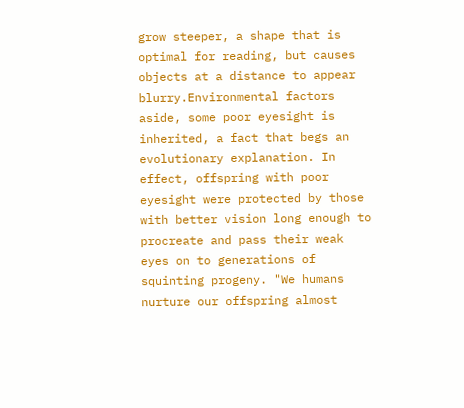grow steeper, a shape that is optimal for reading, but causes objects at a distance to appear blurry.Environmental factors aside, some poor eyesight is inherited, a fact that begs an evolutionary explanation. In effect, offspring with poor eyesight were protected by those with better vision long enough to procreate and pass their weak eyes on to generations of squinting progeny. "We humans nurture our offspring almost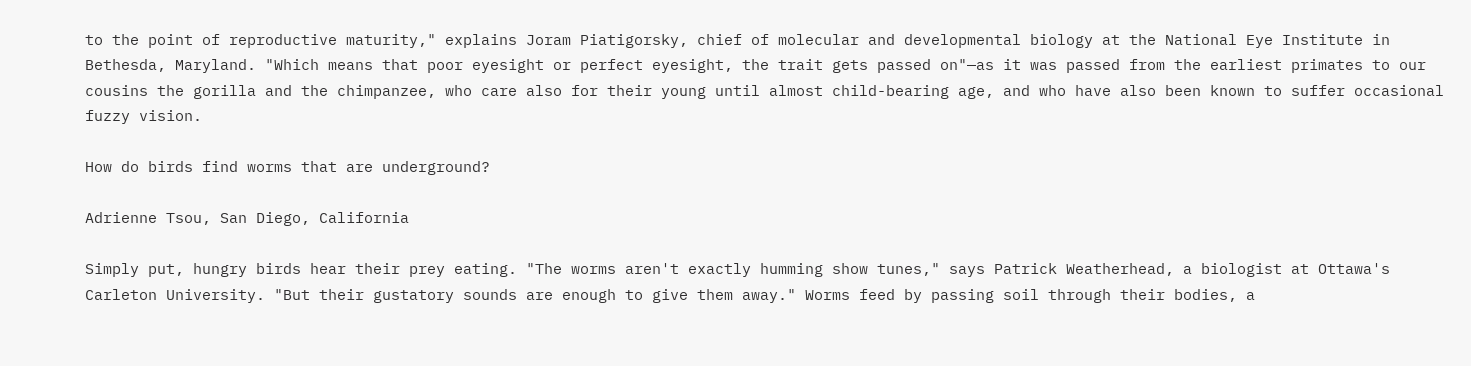to the point of reproductive maturity," explains Joram Piatigorsky, chief of molecular and developmental biology at the National Eye Institute in Bethesda, Maryland. "Which means that poor eyesight or perfect eyesight, the trait gets passed on"—as it was passed from the earliest primates to our cousins the gorilla and the chimpanzee, who care also for their young until almost child-bearing age, and who have also been known to suffer occasional fuzzy vision.

How do birds find worms that are underground?

Adrienne Tsou, San Diego, California

Simply put, hungry birds hear their prey eating. "The worms aren't exactly humming show tunes," says Patrick Weatherhead, a biologist at Ottawa's Carleton University. "But their gustatory sounds are enough to give them away." Worms feed by passing soil through their bodies, a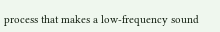process that makes a low-frequency sound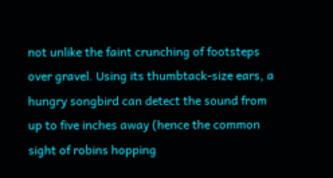not unlike the faint crunching of footsteps over gravel. Using its thumbtack-size ears, a hungry songbird can detect the sound from up to five inches away (hence the common sight of robins hopping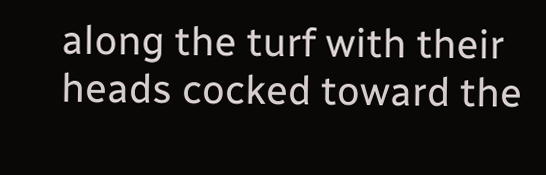along the turf with their heads cocked toward the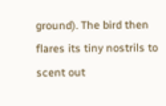ground). The bird then flares its tiny nostrils to scent out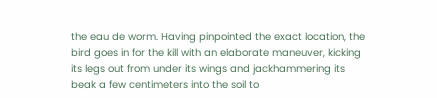the eau de worm. Having pinpointed the exact location, the bird goes in for the kill with an elaborate maneuver, kicking its legs out from under its wings and jackhammering its beak a few centimeters into the soil to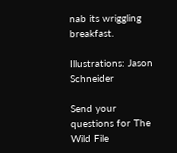nab its wriggling breakfast.

Illustrations: Jason Schneider

Send your questions for The Wild File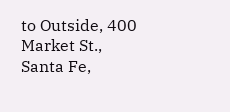to Outside, 400 Market St., Santa Fe,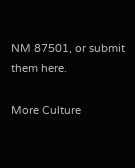NM 87501, or submit them here.

More Culture